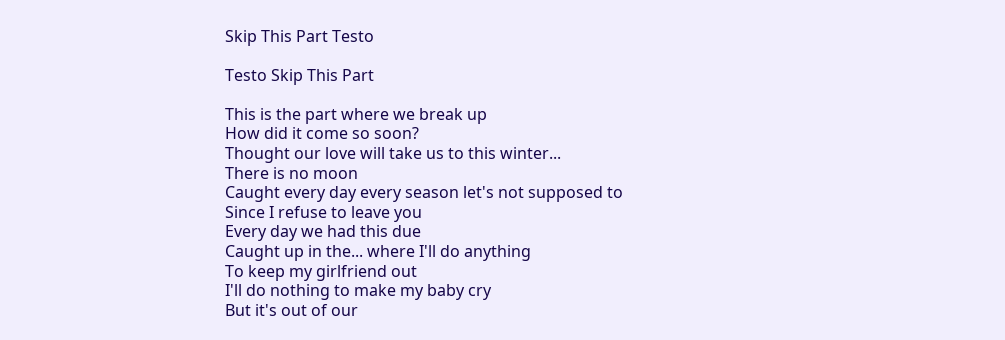Skip This Part Testo

Testo Skip This Part

This is the part where we break up
How did it come so soon?
Thought our love will take us to this winter...
There is no moon
Caught every day every season let's not supposed to
Since I refuse to leave you
Every day we had this due
Caught up in the... where I'll do anything
To keep my girlfriend out
I'll do nothing to make my baby cry
But it's out of our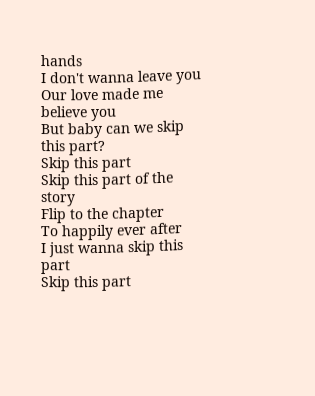hands
I don't wanna leave you
Our love made me believe you
But baby can we skip this part?
Skip this part
Skip this part of the story
Flip to the chapter
To happily ever after
I just wanna skip this part
Skip this part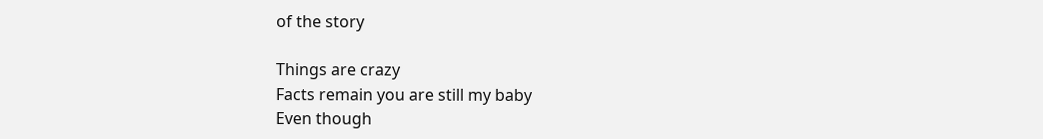of the story

Things are crazy
Facts remain you are still my baby
Even though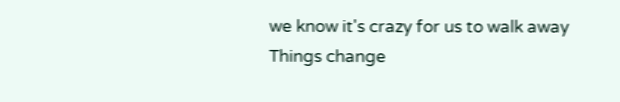we know it's crazy for us to walk away
Things change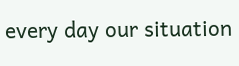every day our situation